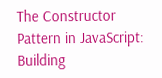The Constructor Pattern in JavaScript: Building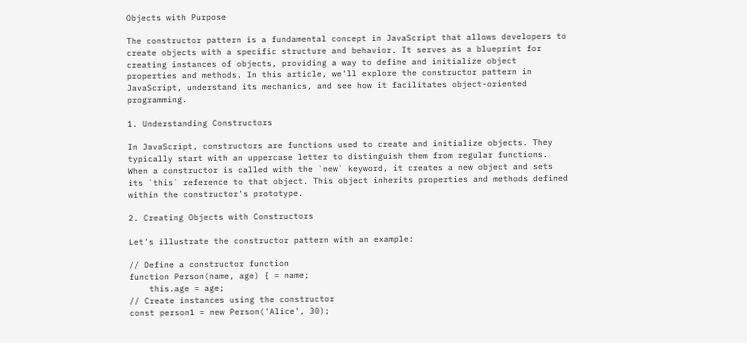Objects with Purpose

The constructor pattern is a fundamental concept in JavaScript that allows developers to create objects with a specific structure and behavior. It serves as a blueprint for creating instances of objects, providing a way to define and initialize object properties and methods. In this article, we'll explore the constructor pattern in JavaScript, understand its mechanics, and see how it facilitates object-oriented programming.

1. Understanding Constructors

In JavaScript, constructors are functions used to create and initialize objects. They typically start with an uppercase letter to distinguish them from regular functions. When a constructor is called with the `new` keyword, it creates a new object and sets its `this` reference to that object. This object inherits properties and methods defined within the constructor's prototype.

2. Creating Objects with Constructors

Let's illustrate the constructor pattern with an example:

// Define a constructor function
function Person(name, age) { = name;
    this.age = age;
// Create instances using the constructor
const person1 = new Person('Alice', 30);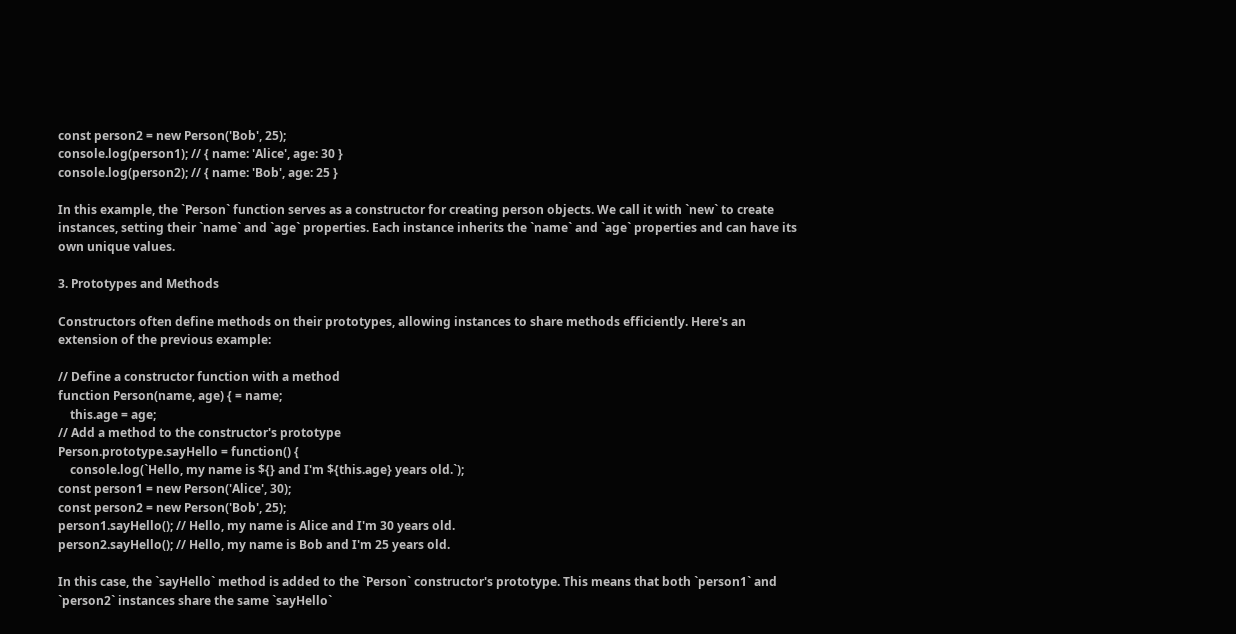const person2 = new Person('Bob', 25);
console.log(person1); // { name: 'Alice', age: 30 }
console.log(person2); // { name: 'Bob', age: 25 }

In this example, the `Person` function serves as a constructor for creating person objects. We call it with `new` to create instances, setting their `name` and `age` properties. Each instance inherits the `name` and `age` properties and can have its own unique values.

3. Prototypes and Methods

Constructors often define methods on their prototypes, allowing instances to share methods efficiently. Here's an extension of the previous example:

// Define a constructor function with a method
function Person(name, age) { = name;
    this.age = age;
// Add a method to the constructor's prototype
Person.prototype.sayHello = function() {
    console.log(`Hello, my name is ${} and I'm ${this.age} years old.`);
const person1 = new Person('Alice', 30);
const person2 = new Person('Bob', 25);
person1.sayHello(); // Hello, my name is Alice and I'm 30 years old.
person2.sayHello(); // Hello, my name is Bob and I'm 25 years old.

In this case, the `sayHello` method is added to the `Person` constructor's prototype. This means that both `person1` and `person2` instances share the same `sayHello`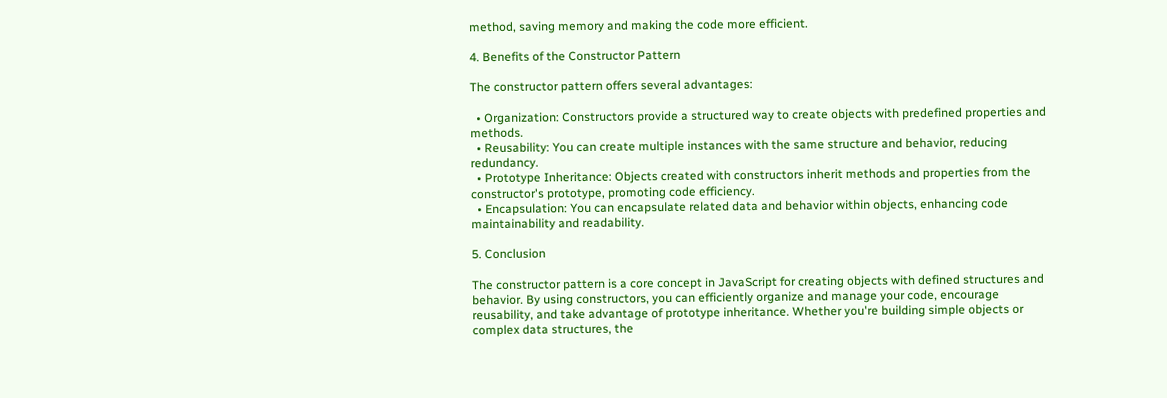method, saving memory and making the code more efficient.

4. Benefits of the Constructor Pattern

The constructor pattern offers several advantages:

  • Organization: Constructors provide a structured way to create objects with predefined properties and methods.
  • Reusability: You can create multiple instances with the same structure and behavior, reducing redundancy.
  • Prototype Inheritance: Objects created with constructors inherit methods and properties from the constructor's prototype, promoting code efficiency.
  • Encapsulation: You can encapsulate related data and behavior within objects, enhancing code maintainability and readability.

5. Conclusion

The constructor pattern is a core concept in JavaScript for creating objects with defined structures and behavior. By using constructors, you can efficiently organize and manage your code, encourage reusability, and take advantage of prototype inheritance. Whether you're building simple objects or complex data structures, the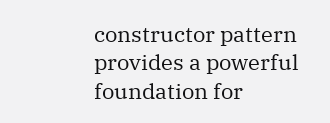constructor pattern provides a powerful foundation for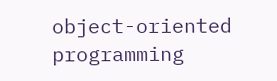object-oriented programming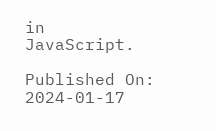in JavaScript.

Published On: 2024-01-17